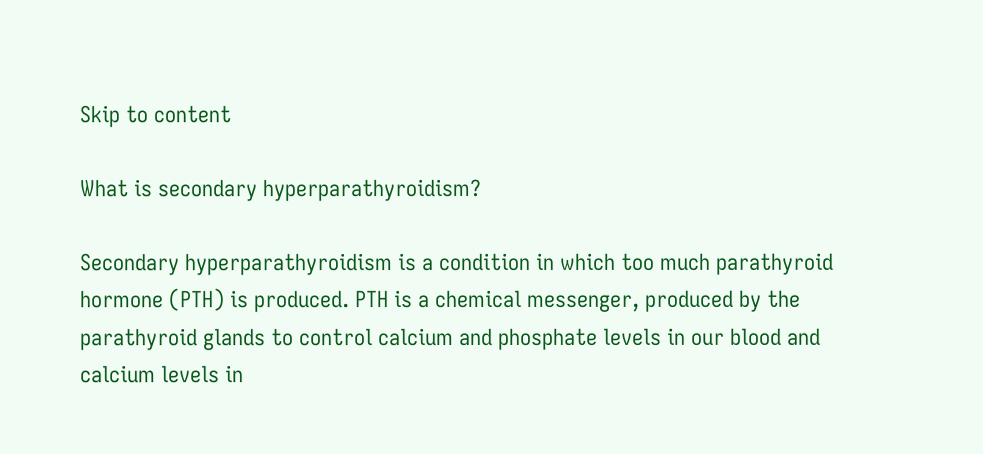Skip to content

What is secondary hyperparathyroidism?

Secondary hyperparathyroidism is a condition in which too much parathyroid hormone (PTH) is produced. PTH is a chemical messenger, produced by the parathyroid glands to control calcium and phosphate levels in our blood and calcium levels in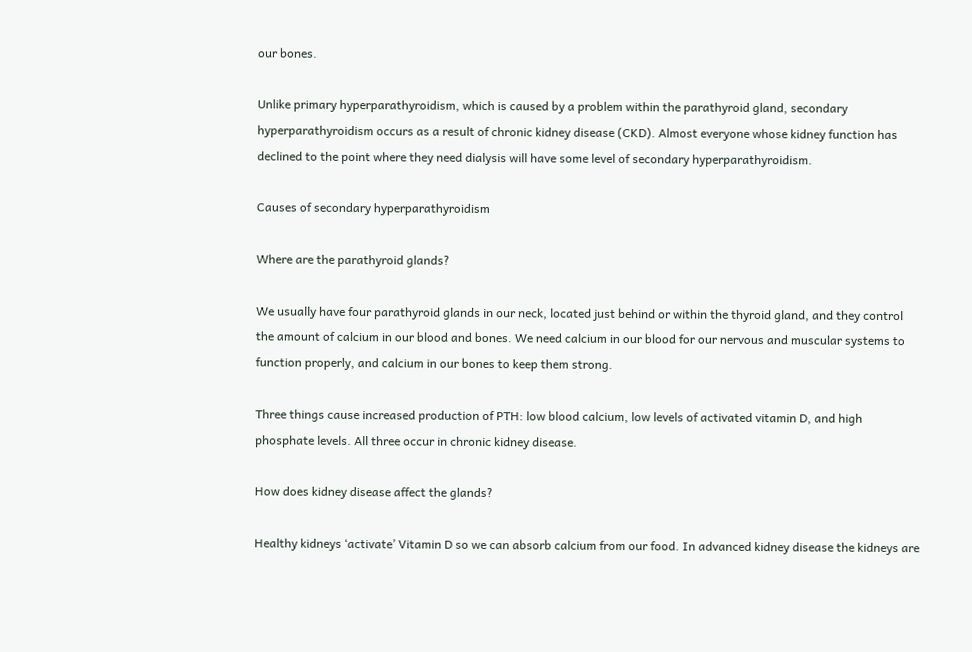our bones.

Unlike primary hyperparathyroidism, which is caused by a problem within the parathyroid gland, secondary hyperparathyroidism occurs as a result of chronic kidney disease (CKD). Almost everyone whose kidney function has declined to the point where they need dialysis will have some level of secondary hyperparathyroidism.

Causes of secondary hyperparathyroidism

Where are the parathyroid glands?

We usually have four parathyroid glands in our neck, located just behind or within the thyroid gland, and they control the amount of calcium in our blood and bones. We need calcium in our blood for our nervous and muscular systems to function properly, and calcium in our bones to keep them strong.

Three things cause increased production of PTH: low blood calcium, low levels of activated vitamin D, and high phosphate levels. All three occur in chronic kidney disease.

How does kidney disease affect the glands?

Healthy kidneys ‘activate’ Vitamin D so we can absorb calcium from our food. In advanced kidney disease the kidneys are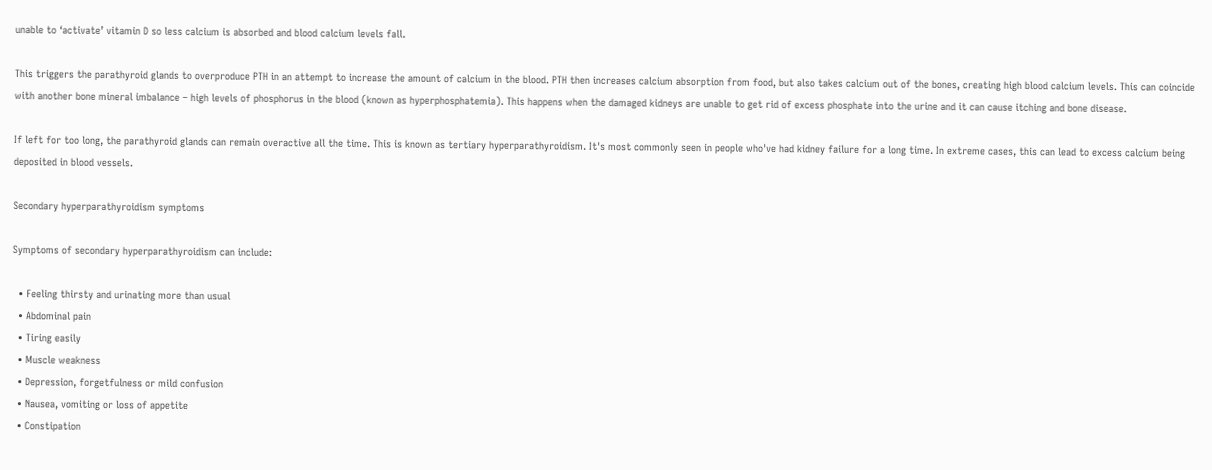unable to ‘activate’ vitamin D so less calcium is absorbed and blood calcium levels fall.

This triggers the parathyroid glands to overproduce PTH in an attempt to increase the amount of calcium in the blood. PTH then increases calcium absorption from food, but also takes calcium out of the bones, creating high blood calcium levels. This can coincide with another bone mineral imbalance – high levels of phosphorus in the blood (known as hyperphosphatemia). This happens when the damaged kidneys are unable to get rid of excess phosphate into the urine and it can cause itching and bone disease.

If left for too long, the parathyroid glands can remain overactive all the time. This is known as tertiary hyperparathyroidism. It's most commonly seen in people who've had kidney failure for a long time. In extreme cases, this can lead to excess calcium being deposited in blood vessels.

Secondary hyperparathyroidism symptoms

Symptoms of secondary hyperparathyroidism can include:

  • Feeling thirsty and urinating more than usual
  • Abdominal pain
  • Tiring easily
  • Muscle weakness
  • Depression, forgetfulness or mild confusion
  • Nausea, vomiting or loss of appetite
  • Constipation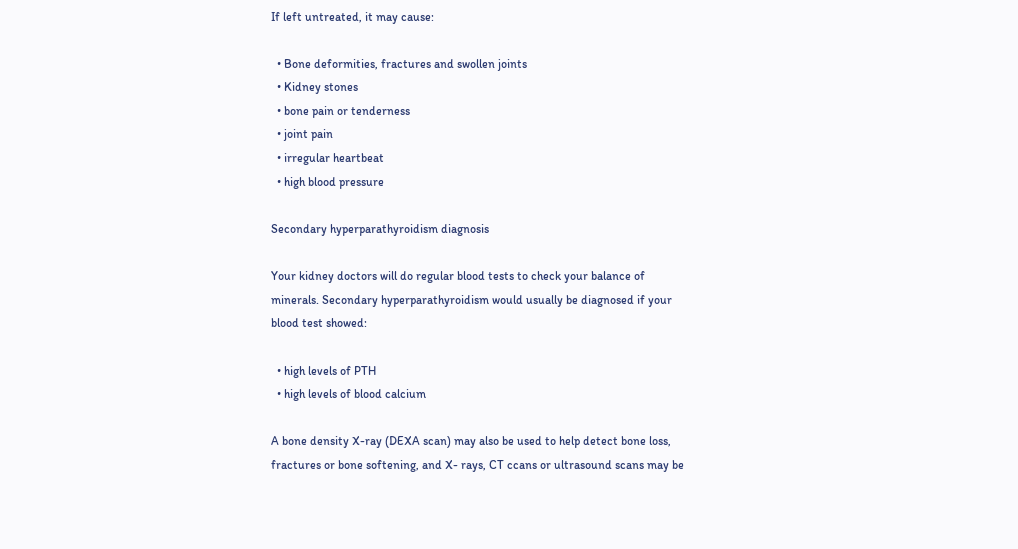If left untreated, it may cause:

  • Bone deformities, fractures and swollen joints
  • Kidney stones
  • bone pain or tenderness
  • joint pain
  • irregular heartbeat
  • high blood pressure

Secondary hyperparathyroidism diagnosis

Your kidney doctors will do regular blood tests to check your balance of minerals. Secondary hyperparathyroidism would usually be diagnosed if your blood test showed:

  • high levels of PTH
  • high levels of blood calcium

A bone density X-ray (DEXA scan) may also be used to help detect bone loss, fractures or bone softening, and X- rays, CT ccans or ultrasound scans may be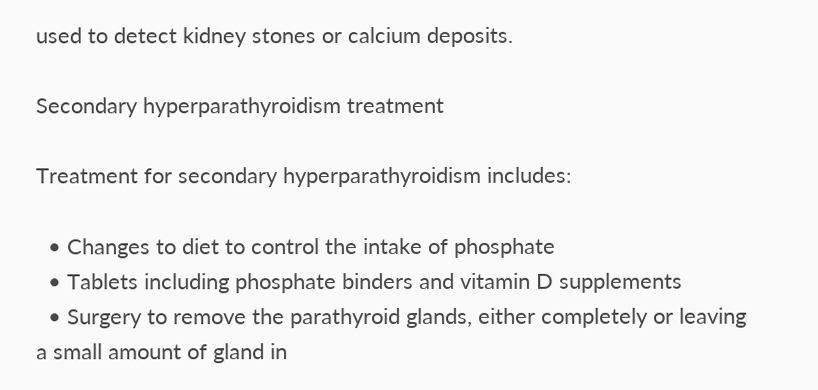used to detect kidney stones or calcium deposits.

Secondary hyperparathyroidism treatment

Treatment for secondary hyperparathyroidism includes:

  • Changes to diet to control the intake of phosphate
  • Tablets including phosphate binders and vitamin D supplements
  • Surgery to remove the parathyroid glands, either completely or leaving a small amount of gland in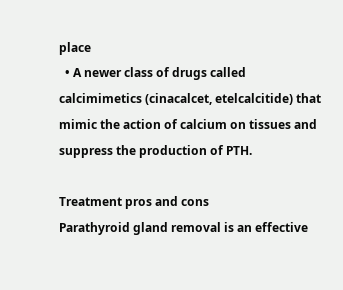place
  • A newer class of drugs called calcimimetics (cinacalcet, etelcalcitide) that mimic the action of calcium on tissues and suppress the production of PTH.

Treatment pros and cons
Parathyroid gland removal is an effective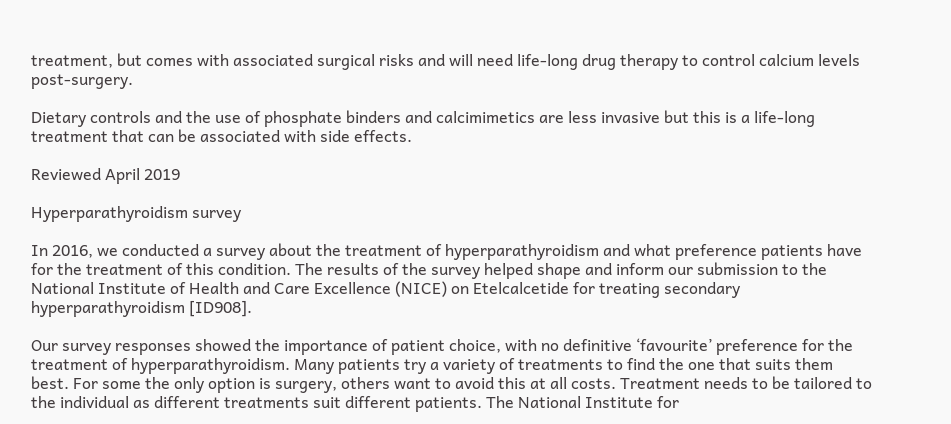treatment, but comes with associated surgical risks and will need life-long drug therapy to control calcium levels post-surgery.

Dietary controls and the use of phosphate binders and calcimimetics are less invasive but this is a life-long treatment that can be associated with side effects.

Reviewed April 2019

Hyperparathyroidism survey

In 2016, we conducted a survey about the treatment of hyperparathyroidism and what preference patients have for the treatment of this condition. The results of the survey helped shape and inform our submission to the National Institute of Health and Care Excellence (NICE) on Etelcalcetide for treating secondary hyperparathyroidism [ID908].

Our survey responses showed the importance of patient choice, with no definitive ‘favourite’ preference for the treatment of hyperparathyroidism. Many patients try a variety of treatments to find the one that suits them best. For some the only option is surgery, others want to avoid this at all costs. Treatment needs to be tailored to the individual as different treatments suit different patients. The National Institute for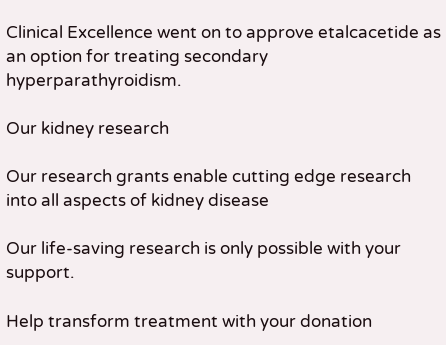Clinical Excellence went on to approve etalcacetide as an option for treating secondary hyperparathyroidism.

Our kidney research

Our research grants enable cutting edge research into all aspects of kidney disease

Our life-saving research is only possible with your support.

Help transform treatment with your donation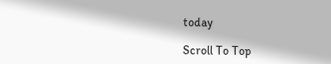today

Scroll To Top